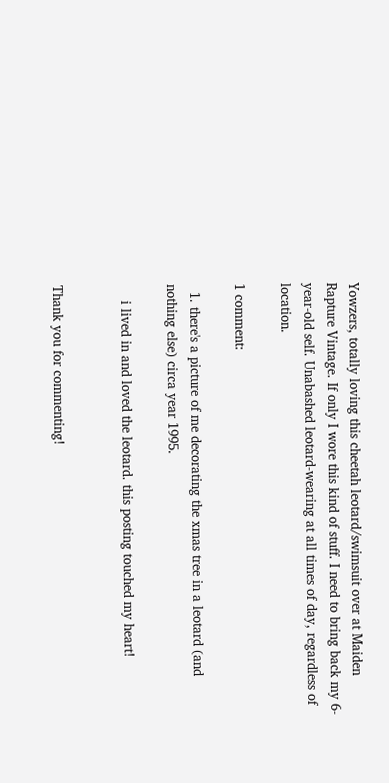Yowzers, totally loving this cheetah leotard/swimsuit over at Maiden Rapture Vintage. If only I wore this kind of stuff. I need to bring back my 6-year-old self. Unabashed leotard-wearing at all times of day, regardless of location.

1 comment:

  1. there's a picture of me decorating the xmas tree in a leotard (and nothing else) circa year 1995.

    i lived in and loved the leotard. this posting touched my heart!


Thank you for commenting!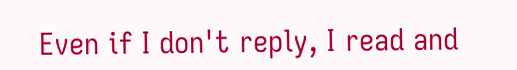Even if I don't reply, I read and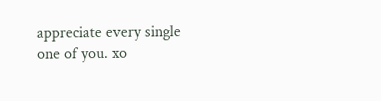appreciate every single one of you. xo